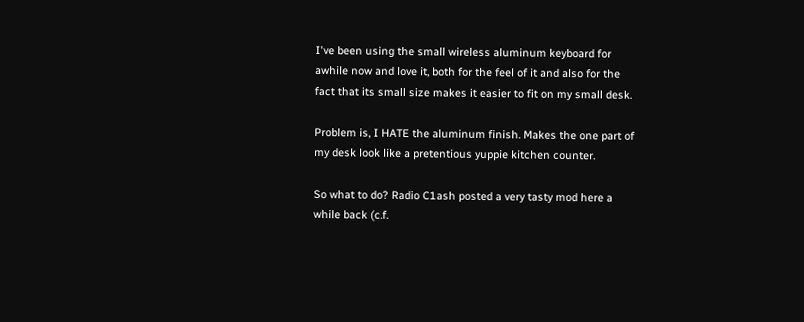I've been using the small wireless aluminum keyboard for awhile now and love it, both for the feel of it and also for the fact that its small size makes it easier to fit on my small desk.

Problem is, I HATE the aluminum finish. Makes the one part of my desk look like a pretentious yuppie kitchen counter.

So what to do? Radio C1ash posted a very tasty mod here a while back (c.f.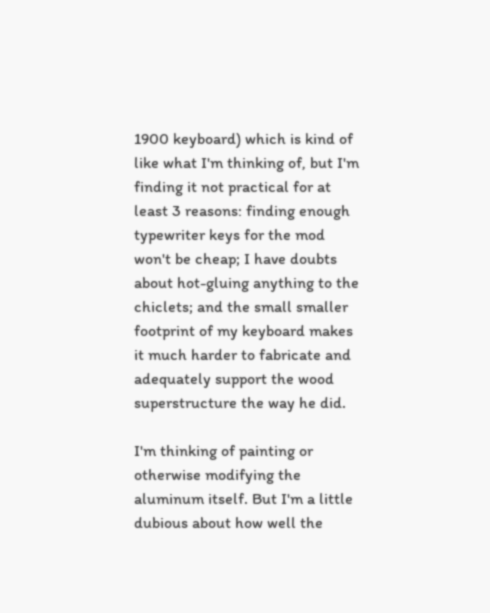1900 keyboard) which is kind of like what I'm thinking of, but I'm finding it not practical for at least 3 reasons: finding enough typewriter keys for the mod won't be cheap; I have doubts about hot-gluing anything to the chiclets; and the small smaller footprint of my keyboard makes it much harder to fabricate and adequately support the wood superstructure the way he did.

I'm thinking of painting or otherwise modifying the aluminum itself. But I'm a little dubious about how well the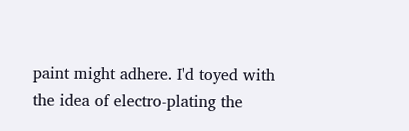paint might adhere. I'd toyed with the idea of electro-plating the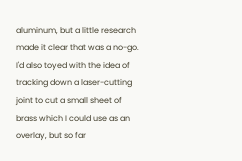aluminum, but a little research made it clear that was a no-go. I'd also toyed with the idea of tracking down a laser-cutting joint to cut a small sheet of brass which I could use as an overlay, but so far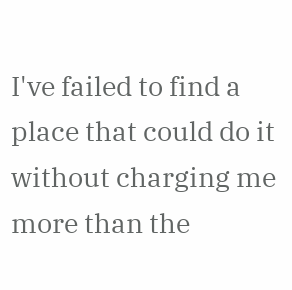I've failed to find a place that could do it without charging me more than the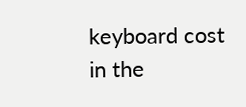keyboard cost in the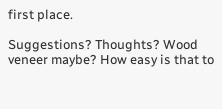first place.

Suggestions? Thoughts? Wood veneer maybe? How easy is that to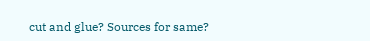cut and glue? Sources for same?